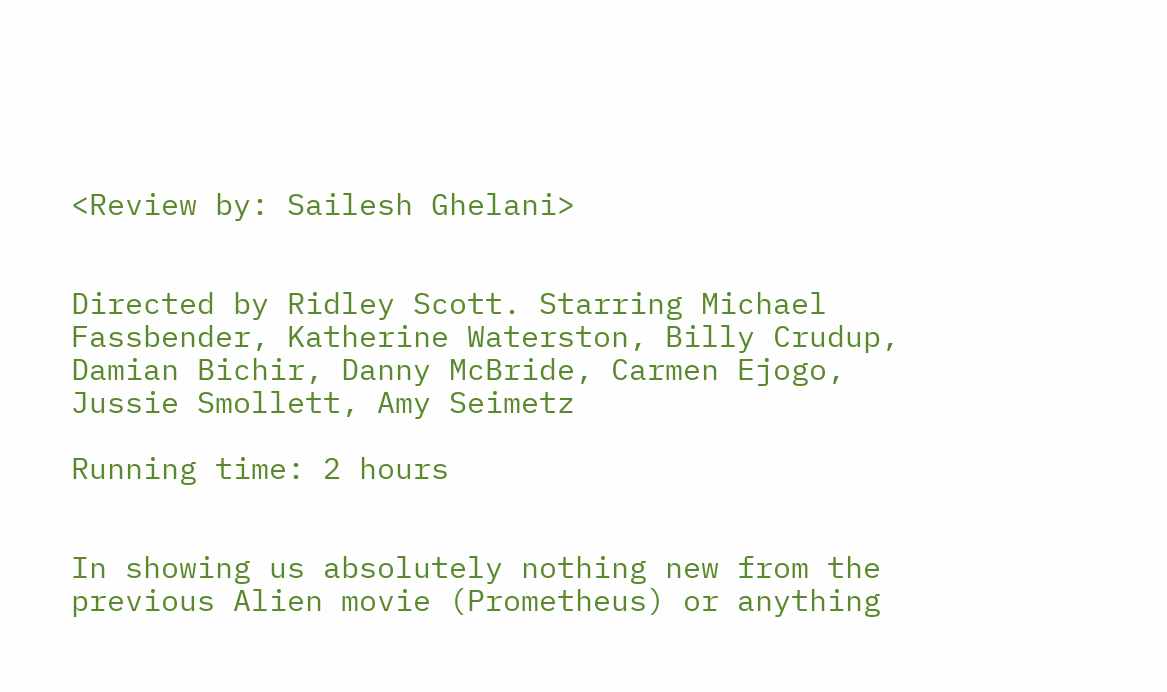<Review by: Sailesh Ghelani>


Directed by Ridley Scott. Starring Michael Fassbender, Katherine Waterston, Billy Crudup, Damian Bichir, Danny McBride, Carmen Ejogo, Jussie Smollett, Amy Seimetz

Running time: 2 hours


In showing us absolutely nothing new from the previous Alien movie (Prometheus) or anything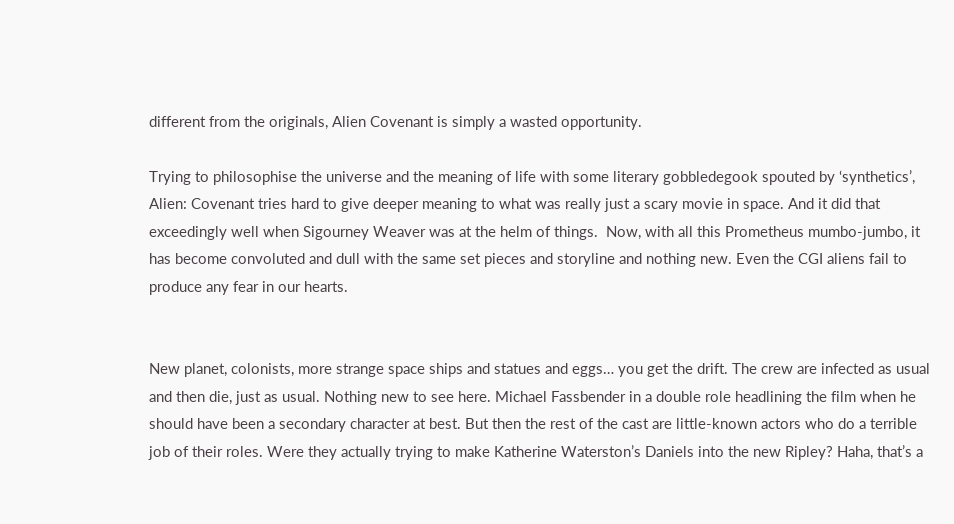different from the originals, Alien Covenant is simply a wasted opportunity.

Trying to philosophise the universe and the meaning of life with some literary gobbledegook spouted by ‘synthetics’, Alien: Covenant tries hard to give deeper meaning to what was really just a scary movie in space. And it did that exceedingly well when Sigourney Weaver was at the helm of things.  Now, with all this Prometheus mumbo-jumbo, it has become convoluted and dull with the same set pieces and storyline and nothing new. Even the CGI aliens fail to produce any fear in our hearts.


New planet, colonists, more strange space ships and statues and eggs… you get the drift. The crew are infected as usual and then die, just as usual. Nothing new to see here. Michael Fassbender in a double role headlining the film when he should have been a secondary character at best. But then the rest of the cast are little-known actors who do a terrible job of their roles. Were they actually trying to make Katherine Waterston’s Daniels into the new Ripley? Haha, that’s a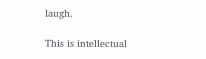laugh.

This is intellectual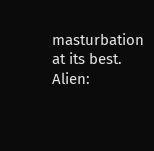masturbation at its best. Alien: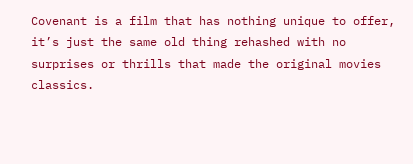Covenant is a film that has nothing unique to offer, it’s just the same old thing rehashed with no surprises or thrills that made the original movies classics.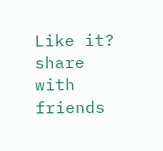Like it? share with friends